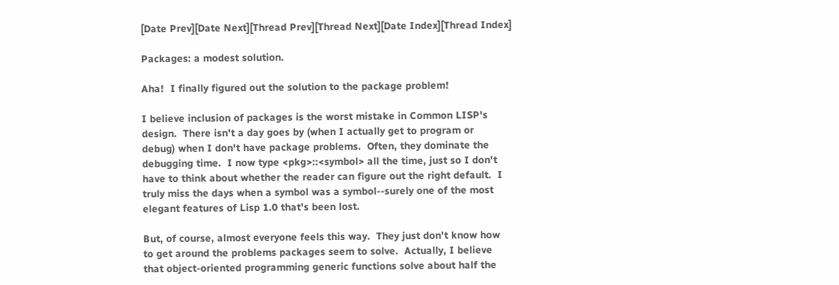[Date Prev][Date Next][Thread Prev][Thread Next][Date Index][Thread Index]

Packages: a modest solution.

Aha!  I finally figured out the solution to the package problem!

I believe inclusion of packages is the worst mistake in Common LISP's
design.  There isn't a day goes by (when I actually get to program or
debug) when I don't have package problems.  Often, they dominate the
debugging time.  I now type <pkg>::<symbol> all the time, just so I don't
have to think about whether the reader can figure out the right default.  I
truly miss the days when a symbol was a symbol--surely one of the most
elegant features of Lisp 1.0 that's been lost.

But, of course, almost everyone feels this way.  They just don't know how
to get around the problems packages seem to solve.  Actually, I believe
that object-oriented programming generic functions solve about half the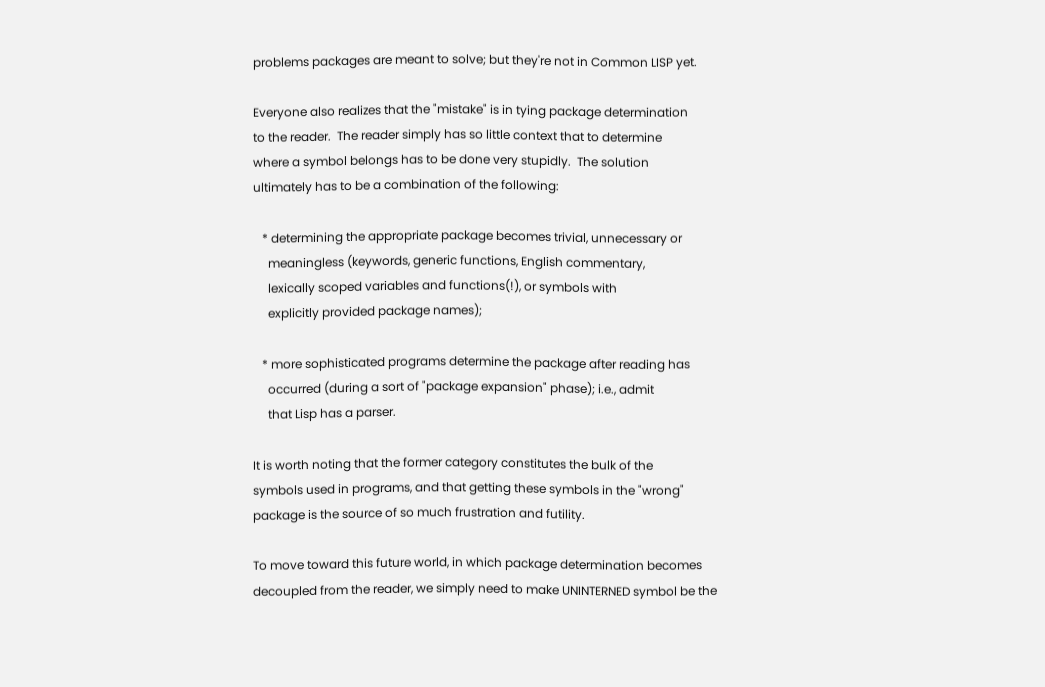problems packages are meant to solve; but they're not in Common LISP yet.

Everyone also realizes that the "mistake" is in tying package determination
to the reader.  The reader simply has so little context that to determine
where a symbol belongs has to be done very stupidly.  The solution
ultimately has to be a combination of the following:

   * determining the appropriate package becomes trivial, unnecessary or
     meaningless (keywords, generic functions, English commentary,
     lexically scoped variables and functions(!), or symbols with
     explicitly provided package names);

   * more sophisticated programs determine the package after reading has
     occurred (during a sort of "package expansion" phase); i.e., admit
     that Lisp has a parser.

It is worth noting that the former category constitutes the bulk of the
symbols used in programs, and that getting these symbols in the "wrong"
package is the source of so much frustration and futility.

To move toward this future world, in which package determination becomes
decoupled from the reader, we simply need to make UNINTERNED symbol be the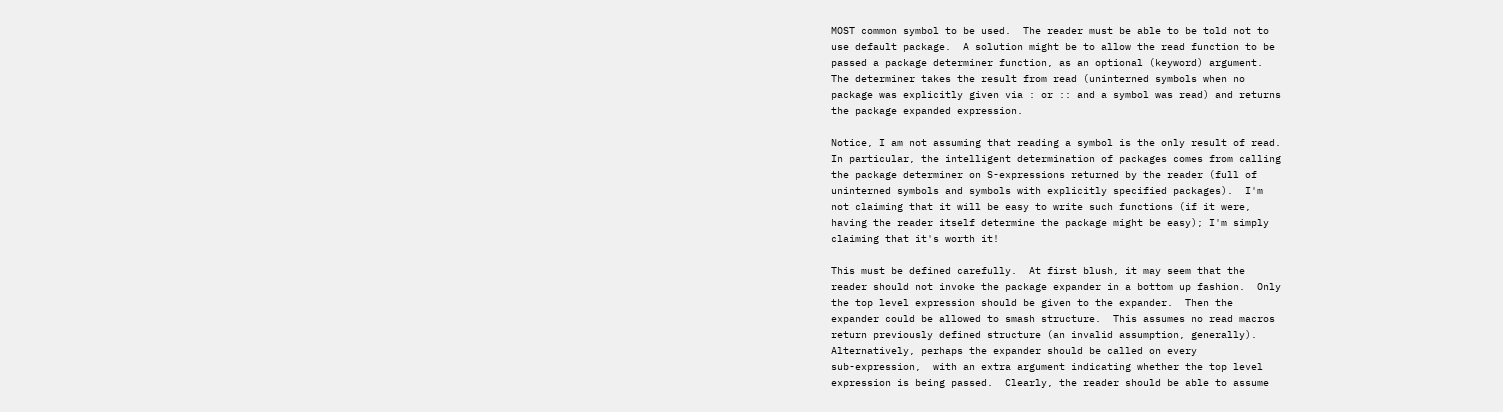MOST common symbol to be used.  The reader must be able to be told not to
use default package.  A solution might be to allow the read function to be
passed a package determiner function, as an optional (keyword) argument.
The determiner takes the result from read (uninterned symbols when no
package was explicitly given via : or :: and a symbol was read) and returns
the package expanded expression.

Notice, I am not assuming that reading a symbol is the only result of read.
In particular, the intelligent determination of packages comes from calling
the package determiner on S-expressions returned by the reader (full of
uninterned symbols and symbols with explicitly specified packages).  I'm
not claiming that it will be easy to write such functions (if it were,
having the reader itself determine the package might be easy); I'm simply
claiming that it's worth it!

This must be defined carefully.  At first blush, it may seem that the
reader should not invoke the package expander in a bottom up fashion.  Only
the top level expression should be given to the expander.  Then the
expander could be allowed to smash structure.  This assumes no read macros
return previously defined structure (an invalid assumption, generally).
Alternatively, perhaps the expander should be called on every
sub-expression,  with an extra argument indicating whether the top level
expression is being passed.  Clearly, the reader should be able to assume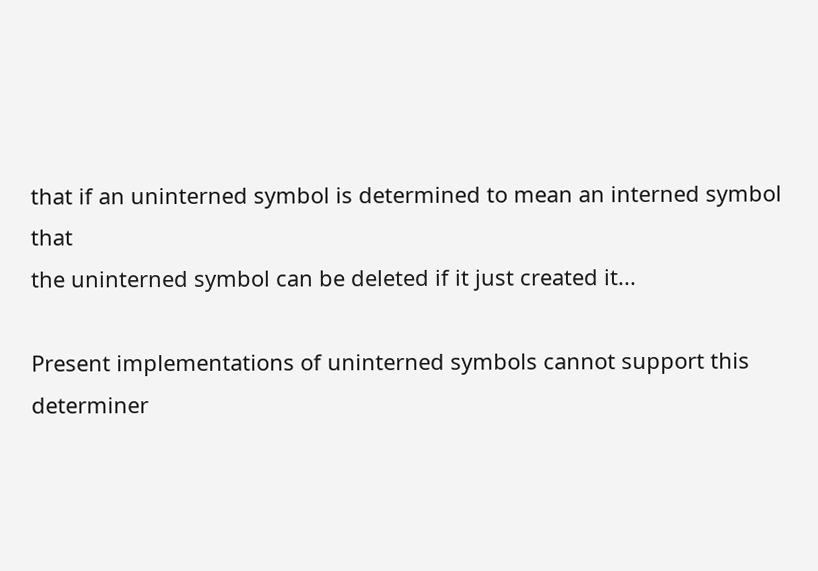that if an uninterned symbol is determined to mean an interned symbol that
the uninterned symbol can be deleted if it just created it...

Present implementations of uninterned symbols cannot support this
determiner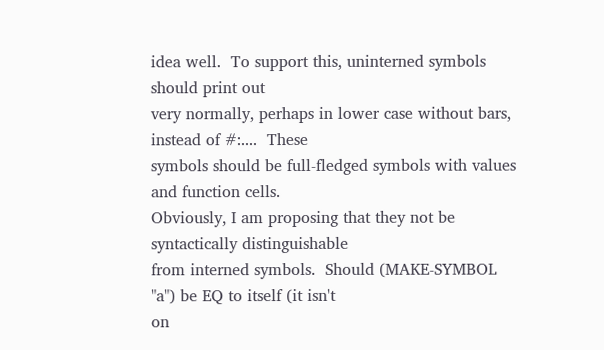idea well.  To support this, uninterned symbols should print out
very normally, perhaps in lower case without bars, instead of #:....  These
symbols should be full-fledged symbols with values and function cells.
Obviously, I am proposing that they not be syntactically distinguishable
from interned symbols.  Should (MAKE-SYMBOL "a") be EQ to itself (it isn't
on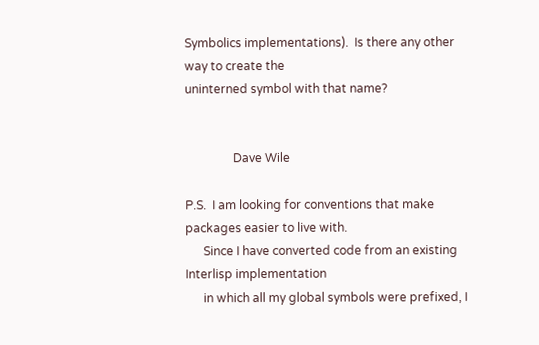Symbolics implementations).  Is there any other way to create the
uninterned symbol with that name?


                Dave Wile

P.S.  I am looking for conventions that make packages easier to live with.
      Since I have converted code from an existing Interlisp implementation
      in which all my global symbols were prefixed, I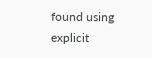found using explicit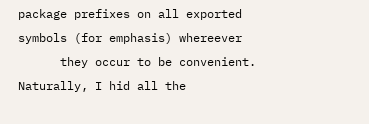package prefixes on all exported symbols (for emphasis) whereever
      they occur to be convenient.  Naturally, I hid all the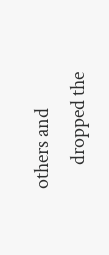others and
      dropped the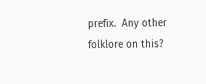prefix.  Any other folklore on this?